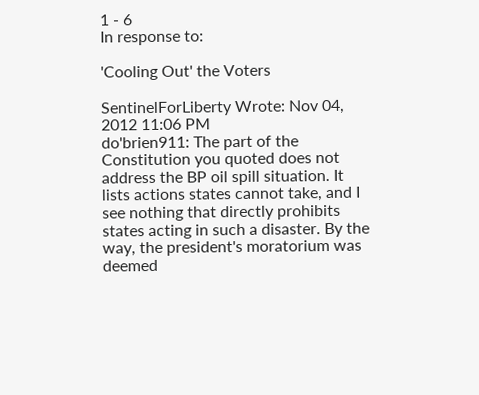1 - 6
In response to:

'Cooling Out' the Voters

SentinelForLiberty Wrote: Nov 04, 2012 11:06 PM
do'brien911: The part of the Constitution you quoted does not address the BP oil spill situation. It lists actions states cannot take, and I see nothing that directly prohibits states acting in such a disaster. By the way, the president's moratorium was deemed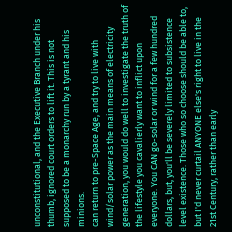unconstitutional, and the Executive Branch under his thumb, ignored court orders to lift it. This is not supposed to be a monarchy run by a tyrant and his minions.
can return to pre-Space Age, and try to live with wind/solar power as the main means of electricity generation, you would do well to investigate the truth of the lifestyle you cavalierly want to inflict upon everyone. You CAN go-solar or wind for a few hundred dollars, but, you'll be severely limited to subsistence level existence. Those who so choose should be able to, but I'd never curtail ANYONE else's right to live in the 21st Century, rather than early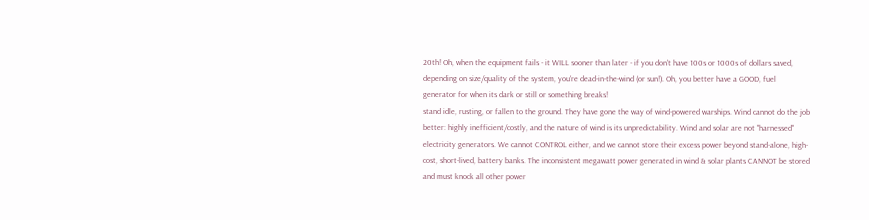20th! Oh, when the equipment fails - it WILL sooner than later - if you don't have 100s or 1000s of dollars saved, depending on size/quality of the system, you're dead-in-the-wind (or sun!). Oh, you better have a GOOD, fuel generator for when its dark or still or something breaks!
stand idle, rusting, or fallen to the ground. They have gone the way of wind-powered warships. Wind cannot do the job better: highly inefficient/costly, and the nature of wind is its unpredictability. Wind and solar are not "harnessed" electricity generators. We cannot CONTROL either, and we cannot store their excess power beyond stand-alone, high-cost, short-lived, battery banks. The inconsistent megawatt power generated in wind & solar plants CANNOT be stored and must knock all other power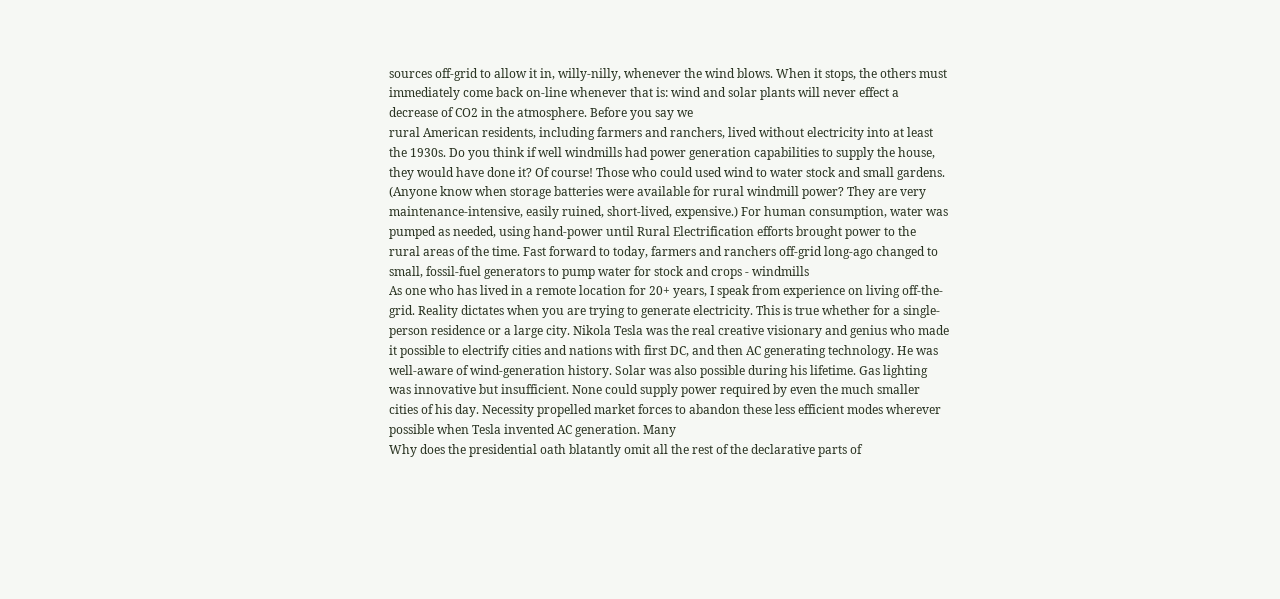sources off-grid to allow it in, willy-nilly, whenever the wind blows. When it stops, the others must immediately come back on-line whenever that is: wind and solar plants will never effect a decrease of CO2 in the atmosphere. Before you say we
rural American residents, including farmers and ranchers, lived without electricity into at least the 1930s. Do you think if well windmills had power generation capabilities to supply the house, they would have done it? Of course! Those who could used wind to water stock and small gardens. (Anyone know when storage batteries were available for rural windmill power? They are very maintenance-intensive, easily ruined, short-lived, expensive.) For human consumption, water was pumped as needed, using hand-power until Rural Electrification efforts brought power to the rural areas of the time. Fast forward to today, farmers and ranchers off-grid long-ago changed to small, fossil-fuel generators to pump water for stock and crops - windmills
As one who has lived in a remote location for 20+ years, I speak from experience on living off-the-grid. Reality dictates when you are trying to generate electricity. This is true whether for a single-person residence or a large city. Nikola Tesla was the real creative visionary and genius who made it possible to electrify cities and nations with first DC, and then AC generating technology. He was well-aware of wind-generation history. Solar was also possible during his lifetime. Gas lighting was innovative but insufficient. None could supply power required by even the much smaller cities of his day. Necessity propelled market forces to abandon these less efficient modes wherever possible when Tesla invented AC generation. Many
Why does the presidential oath blatantly omit all the rest of the declarative parts of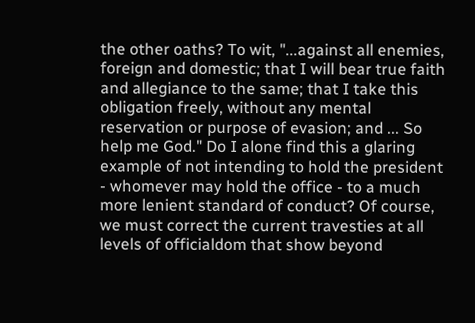the other oaths? To wit, "...against all enemies, foreign and domestic; that I will bear true faith and allegiance to the same; that I take this obligation freely, without any mental reservation or purpose of evasion; and ... So help me God." Do I alone find this a glaring example of not intending to hold the president - whomever may hold the office - to a much more lenient standard of conduct? Of course, we must correct the current travesties at all levels of officialdom that show beyond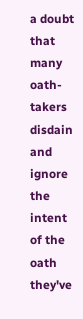a doubt that many oath-takers disdain and ignore the intent of the oath they've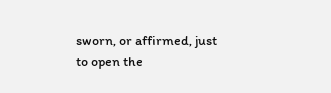sworn, or affirmed, just to open the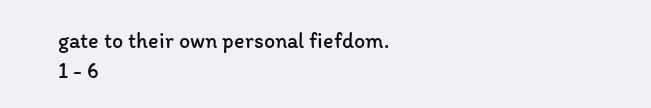gate to their own personal fiefdom.
1 - 6